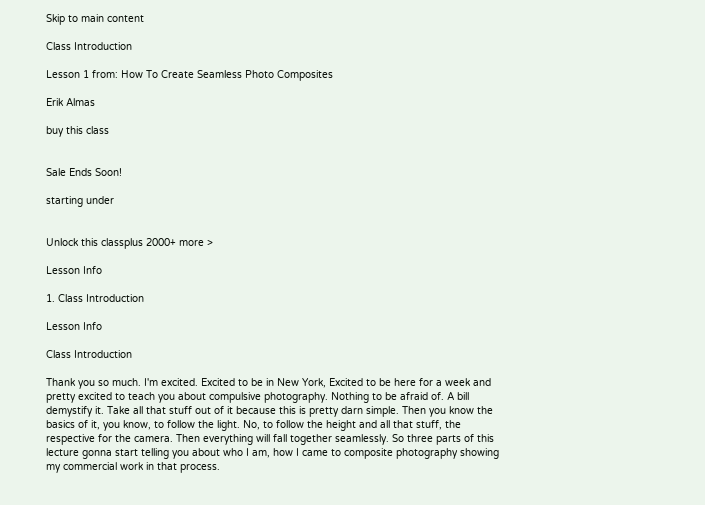Skip to main content

Class Introduction

Lesson 1 from: How To Create Seamless Photo Composites

Erik Almas

buy this class


Sale Ends Soon!

starting under


Unlock this classplus 2000+ more >

Lesson Info

1. Class Introduction

Lesson Info

Class Introduction

Thank you so much. I'm excited. Excited to be in New York, Excited to be here for a week and pretty excited to teach you about compulsive photography. Nothing to be afraid of. A bill demystify it. Take all that stuff out of it because this is pretty darn simple. Then you know the basics of it, you know, to follow the light. No, to follow the height and all that stuff, the respective for the camera. Then everything will fall together seamlessly. So three parts of this lecture gonna start telling you about who I am, how I came to composite photography showing my commercial work in that process.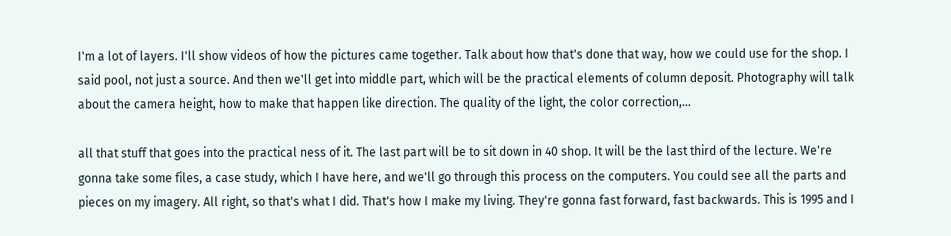I'm a lot of layers. I'll show videos of how the pictures came together. Talk about how that's done that way, how we could use for the shop. I said pool, not just a source. And then we'll get into middle part, which will be the practical elements of column deposit. Photography will talk about the camera height, how to make that happen like direction. The quality of the light, the color correction,...

all that stuff that goes into the practical ness of it. The last part will be to sit down in 40 shop. It will be the last third of the lecture. We're gonna take some files, a case study, which I have here, and we'll go through this process on the computers. You could see all the parts and pieces on my imagery. All right, so that's what I did. That's how I make my living. They're gonna fast forward, fast backwards. This is 1995 and I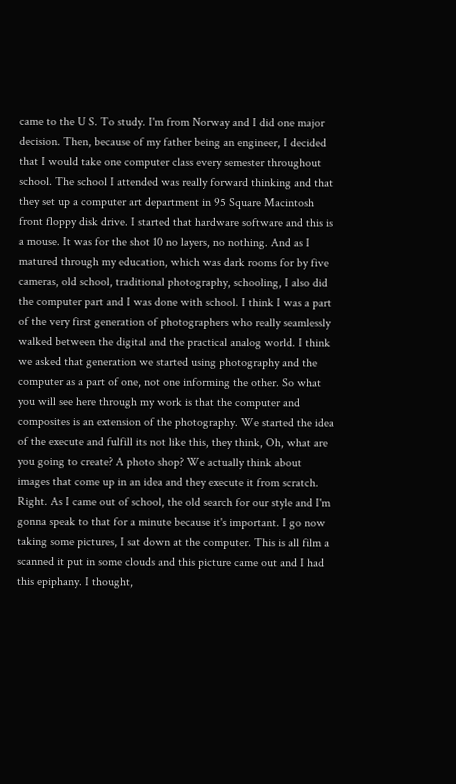came to the U S. To study. I'm from Norway and I did one major decision. Then, because of my father being an engineer, I decided that I would take one computer class every semester throughout school. The school I attended was really forward thinking and that they set up a computer art department in 95 Square Macintosh front floppy disk drive. I started that hardware software and this is a mouse. It was for the shot 10 no layers, no nothing. And as I matured through my education, which was dark rooms for by five cameras, old school, traditional photography, schooling, I also did the computer part and I was done with school. I think I was a part of the very first generation of photographers who really seamlessly walked between the digital and the practical analog world. I think we asked that generation we started using photography and the computer as a part of one, not one informing the other. So what you will see here through my work is that the computer and composites is an extension of the photography. We started the idea of the execute and fulfill its not like this, they think, Oh, what are you going to create? A photo shop? We actually think about images that come up in an idea and they execute it from scratch. Right. As I came out of school, the old search for our style and I'm gonna speak to that for a minute because it's important. I go now taking some pictures, I sat down at the computer. This is all film a scanned it put in some clouds and this picture came out and I had this epiphany. I thought,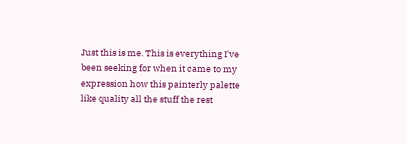Just this is me. This is everything I've been seeking for when it came to my expression how this painterly palette like quality all the stuff the rest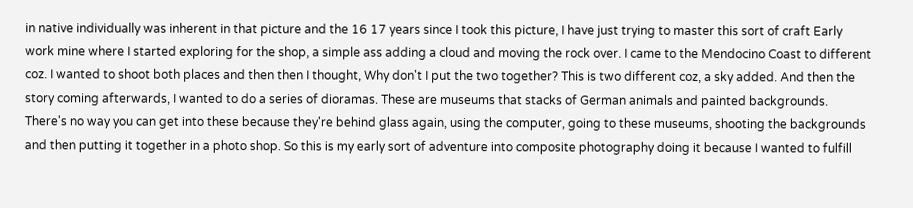in native individually was inherent in that picture and the 16 17 years since I took this picture, I have just trying to master this sort of craft Early work mine where I started exploring for the shop, a simple ass adding a cloud and moving the rock over. I came to the Mendocino Coast to different coz. I wanted to shoot both places and then then I thought, Why don't I put the two together? This is two different coz, a sky added. And then the story coming afterwards, I wanted to do a series of dioramas. These are museums that stacks of German animals and painted backgrounds. There's no way you can get into these because they're behind glass again, using the computer, going to these museums, shooting the backgrounds and then putting it together in a photo shop. So this is my early sort of adventure into composite photography doing it because I wanted to fulfill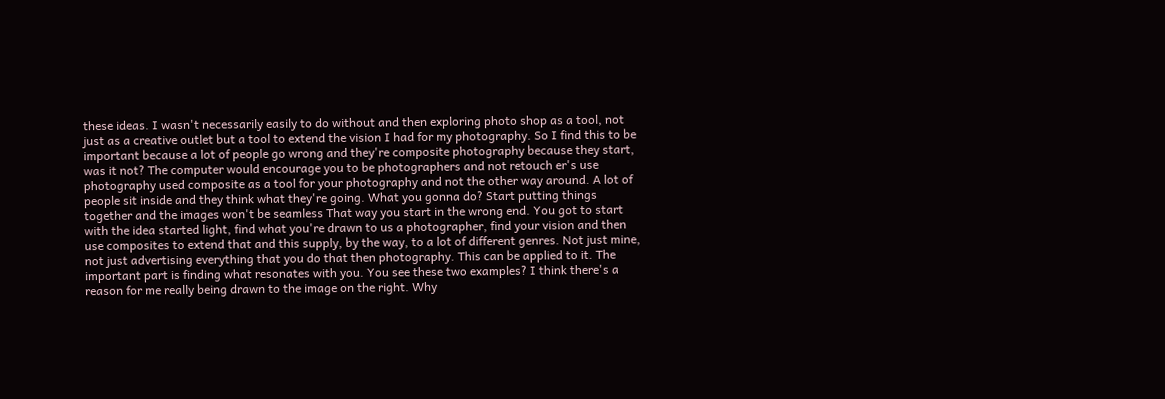these ideas. I wasn't necessarily easily to do without and then exploring photo shop as a tool, not just as a creative outlet but a tool to extend the vision I had for my photography. So I find this to be important because a lot of people go wrong and they're composite photography because they start, was it not? The computer would encourage you to be photographers and not retouch er's use photography used composite as a tool for your photography and not the other way around. A lot of people sit inside and they think what they're going. What you gonna do? Start putting things together and the images won't be seamless That way you start in the wrong end. You got to start with the idea started light, find what you're drawn to us a photographer, find your vision and then use composites to extend that and this supply, by the way, to a lot of different genres. Not just mine, not just advertising everything that you do that then photography. This can be applied to it. The important part is finding what resonates with you. You see these two examples? I think there's a reason for me really being drawn to the image on the right. Why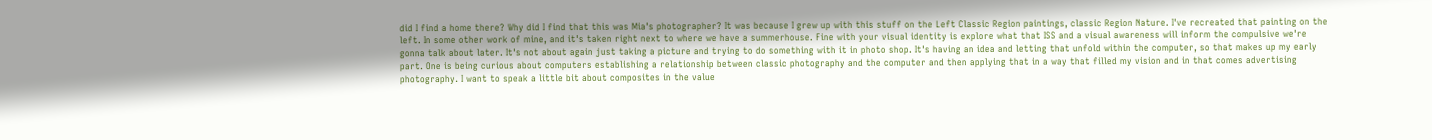did I find a home there? Why did I find that this was Mia's photographer? It was because I grew up with this stuff on the Left Classic Region paintings, classic Region Nature. I've recreated that painting on the left. In some other work of mine, and it's taken right next to where we have a summerhouse. Fine with your visual identity is explore what that ISS and a visual awareness will inform the compulsive we're gonna talk about later. It's not about again just taking a picture and trying to do something with it in photo shop. It's having an idea and letting that unfold within the computer, so that makes up my early part. One is being curious about computers establishing a relationship between classic photography and the computer and then applying that in a way that filled my vision and in that comes advertising photography. I want to speak a little bit about composites in the value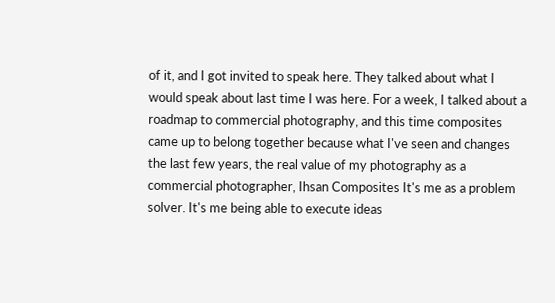of it, and I got invited to speak here. They talked about what I would speak about last time I was here. For a week, I talked about a roadmap to commercial photography, and this time composites came up to belong together because what I've seen and changes the last few years, the real value of my photography as a commercial photographer, Ihsan Composites It's me as a problem solver. It's me being able to execute ideas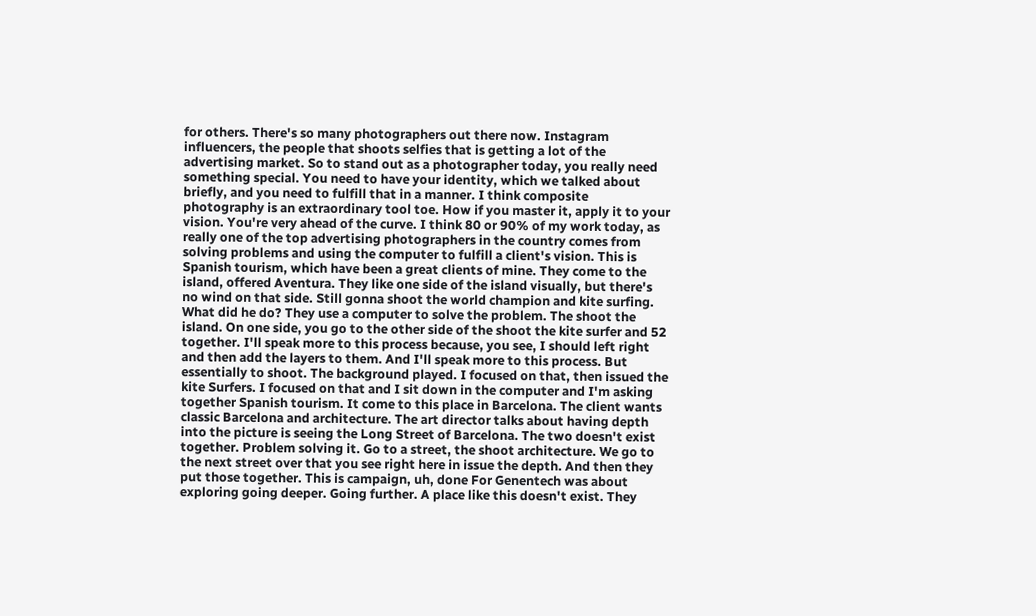for others. There's so many photographers out there now. Instagram influencers, the people that shoots selfies that is getting a lot of the advertising market. So to stand out as a photographer today, you really need something special. You need to have your identity, which we talked about briefly, and you need to fulfill that in a manner. I think composite photography is an extraordinary tool toe. How if you master it, apply it to your vision. You're very ahead of the curve. I think 80 or 90% of my work today, as really one of the top advertising photographers in the country comes from solving problems and using the computer to fulfill a client's vision. This is Spanish tourism, which have been a great clients of mine. They come to the island, offered Aventura. They like one side of the island visually, but there's no wind on that side. Still gonna shoot the world champion and kite surfing. What did he do? They use a computer to solve the problem. The shoot the island. On one side, you go to the other side of the shoot the kite surfer and 52 together. I'll speak more to this process because, you see, I should left right and then add the layers to them. And I'll speak more to this process. But essentially to shoot. The background played. I focused on that, then issued the kite Surfers. I focused on that and I sit down in the computer and I'm asking together Spanish tourism. It come to this place in Barcelona. The client wants classic Barcelona and architecture. The art director talks about having depth into the picture is seeing the Long Street of Barcelona. The two doesn't exist together. Problem solving it. Go to a street, the shoot architecture. We go to the next street over that you see right here in issue the depth. And then they put those together. This is campaign, uh, done For Genentech was about exploring going deeper. Going further. A place like this doesn't exist. They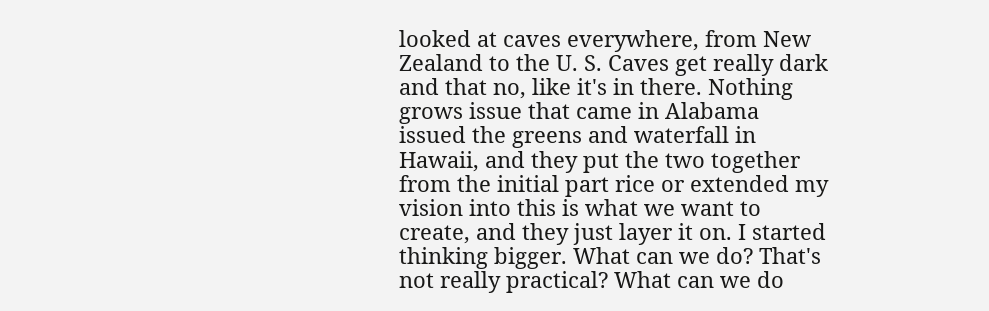looked at caves everywhere, from New Zealand to the U. S. Caves get really dark and that no, like it's in there. Nothing grows issue that came in Alabama issued the greens and waterfall in Hawaii, and they put the two together from the initial part rice or extended my vision into this is what we want to create, and they just layer it on. I started thinking bigger. What can we do? That's not really practical? What can we do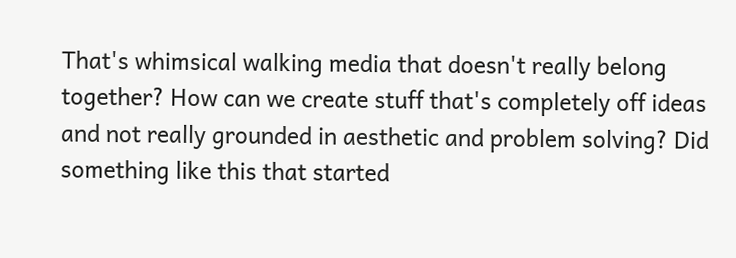That's whimsical walking media that doesn't really belong together? How can we create stuff that's completely off ideas and not really grounded in aesthetic and problem solving? Did something like this that started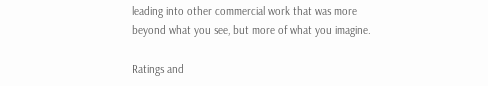leading into other commercial work that was more beyond what you see, but more of what you imagine.

Ratings and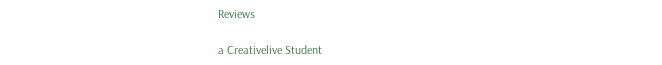Reviews

a Creativelive Student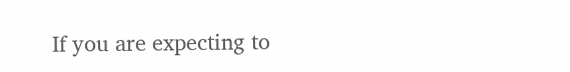If you are expecting to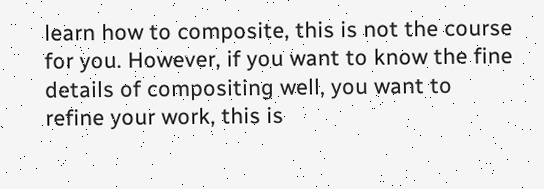learn how to composite, this is not the course for you. However, if you want to know the fine details of compositing well, you want to refine your work, this is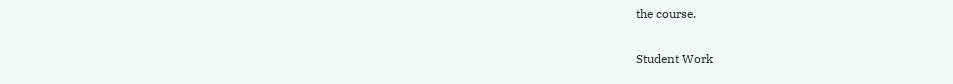the course.

Student Work